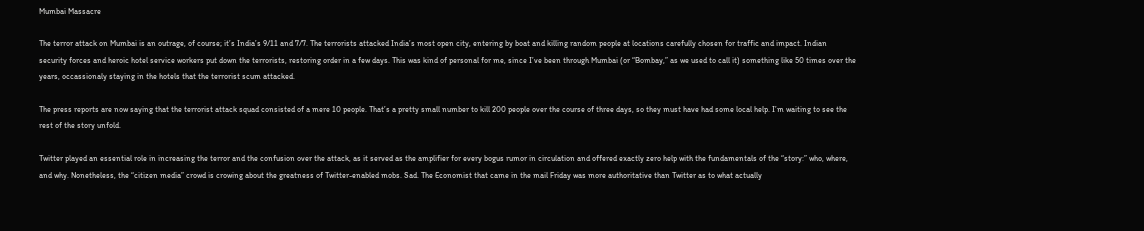Mumbai Massacre

The terror attack on Mumbai is an outrage, of course; it’s India’s 9/11 and 7/7. The terrorists attacked India’s most open city, entering by boat and killing random people at locations carefully chosen for traffic and impact. Indian security forces and heroic hotel service workers put down the terrorists, restoring order in a few days. This was kind of personal for me, since I’ve been through Mumbai (or “Bombay,” as we used to call it) something like 50 times over the years, occassionaly staying in the hotels that the terrorist scum attacked.

The press reports are now saying that the terrorist attack squad consisted of a mere 10 people. That’s a pretty small number to kill 200 people over the course of three days, so they must have had some local help. I’m waiting to see the rest of the story unfold.

Twitter played an essential role in increasing the terror and the confusion over the attack, as it served as the amplifier for every bogus rumor in circulation and offered exactly zero help with the fundamentals of the “story:” who, where, and why. Nonetheless, the “citizen media” crowd is crowing about the greatness of Twitter-enabled mobs. Sad. The Economist that came in the mail Friday was more authoritative than Twitter as to what actually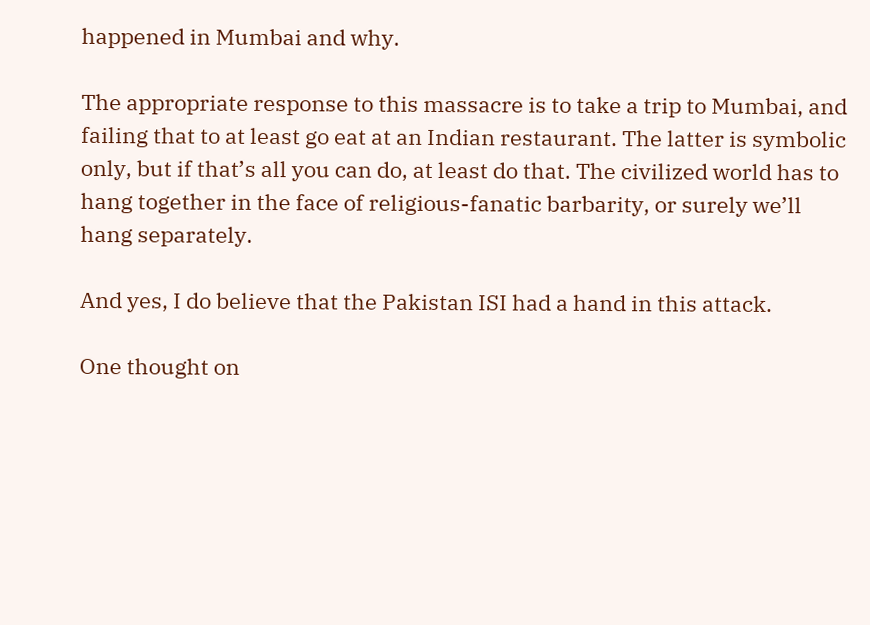happened in Mumbai and why.

The appropriate response to this massacre is to take a trip to Mumbai, and failing that to at least go eat at an Indian restaurant. The latter is symbolic only, but if that’s all you can do, at least do that. The civilized world has to hang together in the face of religious-fanatic barbarity, or surely we’ll hang separately.

And yes, I do believe that the Pakistan ISI had a hand in this attack.

One thought on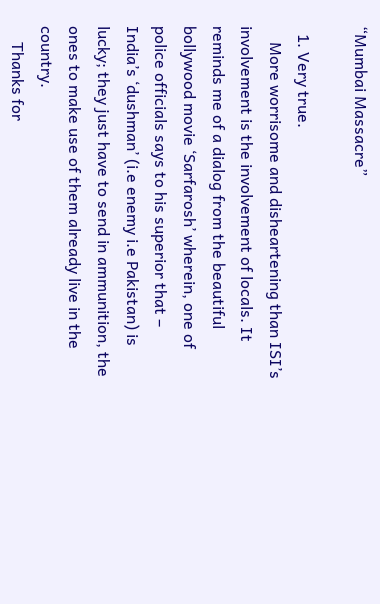“Mumbai Massacre”

  1. Very true.
    More worrisome and disheartening than ISI’s involvement is the involvement of locals. It reminds me of a dialog from the beautiful bollywood movie ‘Sarfarosh’ wherein, one of police officials says to his superior that – India’s ‘dushman’ (i.e enemy i.e Pakistan) is lucky; they just have to send in ammunition, the ones to make use of them already live in the country.
    Thanks for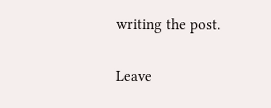writing the post.

Leave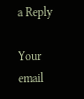a Reply

Your email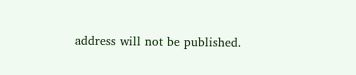address will not be published.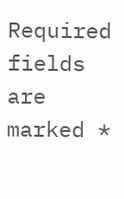Required fields are marked *